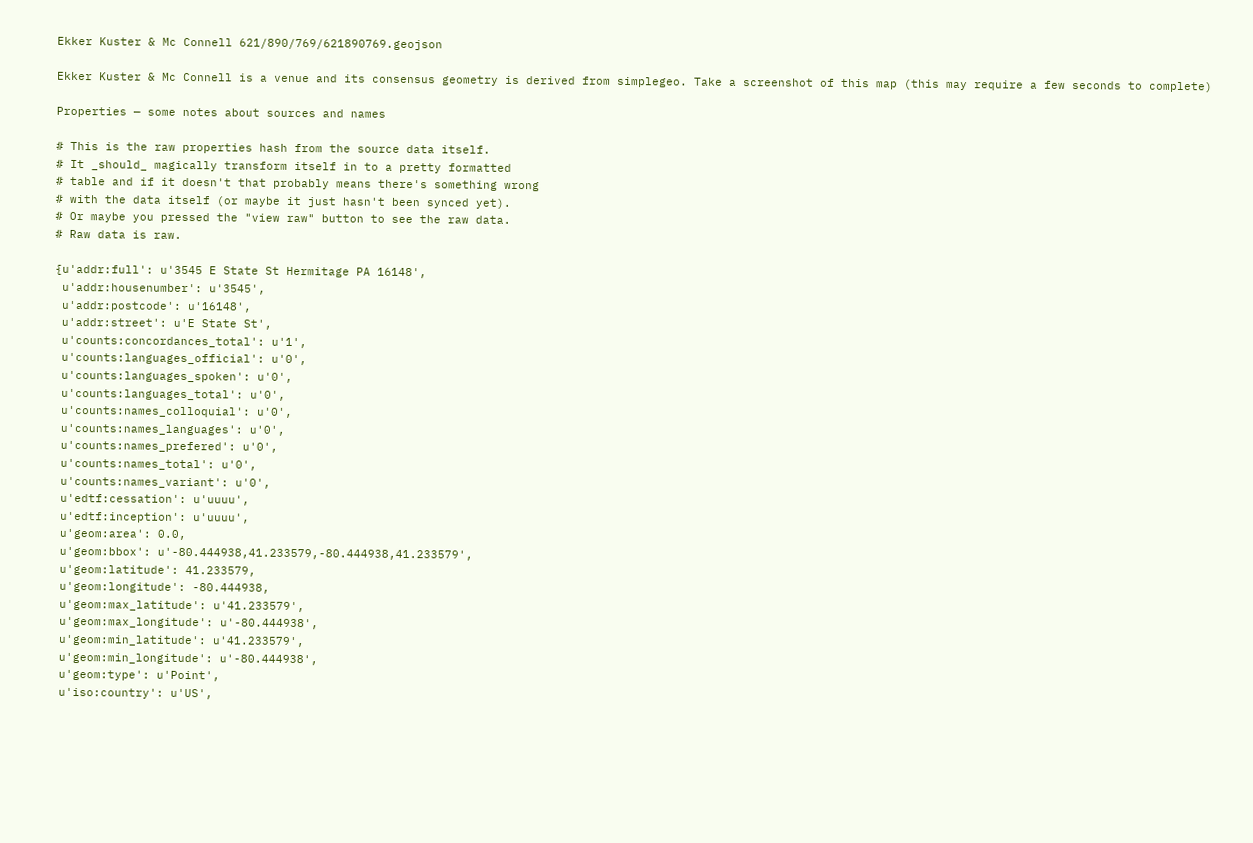Ekker Kuster & Mc Connell 621/890/769/621890769.geojson

Ekker Kuster & Mc Connell is a venue and its consensus geometry is derived from simplegeo. Take a screenshot of this map (this may require a few seconds to complete)

Properties — some notes about sources and names

# This is the raw properties hash from the source data itself.
# It _should_ magically transform itself in to a pretty formatted
# table and if it doesn't that probably means there's something wrong
# with the data itself (or maybe it just hasn't been synced yet).
# Or maybe you pressed the "view raw" button to see the raw data.
# Raw data is raw.

{u'addr:full': u'3545 E State St Hermitage PA 16148',
 u'addr:housenumber': u'3545',
 u'addr:postcode': u'16148',
 u'addr:street': u'E State St',
 u'counts:concordances_total': u'1',
 u'counts:languages_official': u'0',
 u'counts:languages_spoken': u'0',
 u'counts:languages_total': u'0',
 u'counts:names_colloquial': u'0',
 u'counts:names_languages': u'0',
 u'counts:names_prefered': u'0',
 u'counts:names_total': u'0',
 u'counts:names_variant': u'0',
 u'edtf:cessation': u'uuuu',
 u'edtf:inception': u'uuuu',
 u'geom:area': 0.0,
 u'geom:bbox': u'-80.444938,41.233579,-80.444938,41.233579',
 u'geom:latitude': 41.233579,
 u'geom:longitude': -80.444938,
 u'geom:max_latitude': u'41.233579',
 u'geom:max_longitude': u'-80.444938',
 u'geom:min_latitude': u'41.233579',
 u'geom:min_longitude': u'-80.444938',
 u'geom:type': u'Point',
 u'iso:country': u'US',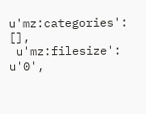u'mz:categories': [],
 u'mz:filesize': u'0',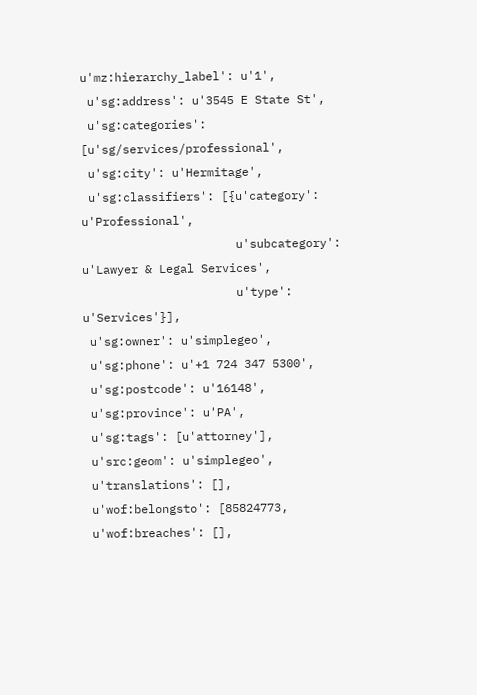u'mz:hierarchy_label': u'1',
 u'sg:address': u'3545 E State St',
 u'sg:categories': [u'sg/services/professional',
 u'sg:city': u'Hermitage',
 u'sg:classifiers': [{u'category': u'Professional',
                      u'subcategory': u'Lawyer & Legal Services',
                      u'type': u'Services'}],
 u'sg:owner': u'simplegeo',
 u'sg:phone': u'+1 724 347 5300',
 u'sg:postcode': u'16148',
 u'sg:province': u'PA',
 u'sg:tags': [u'attorney'],
 u'src:geom': u'simplegeo',
 u'translations': [],
 u'wof:belongsto': [85824773,
 u'wof:breaches': [],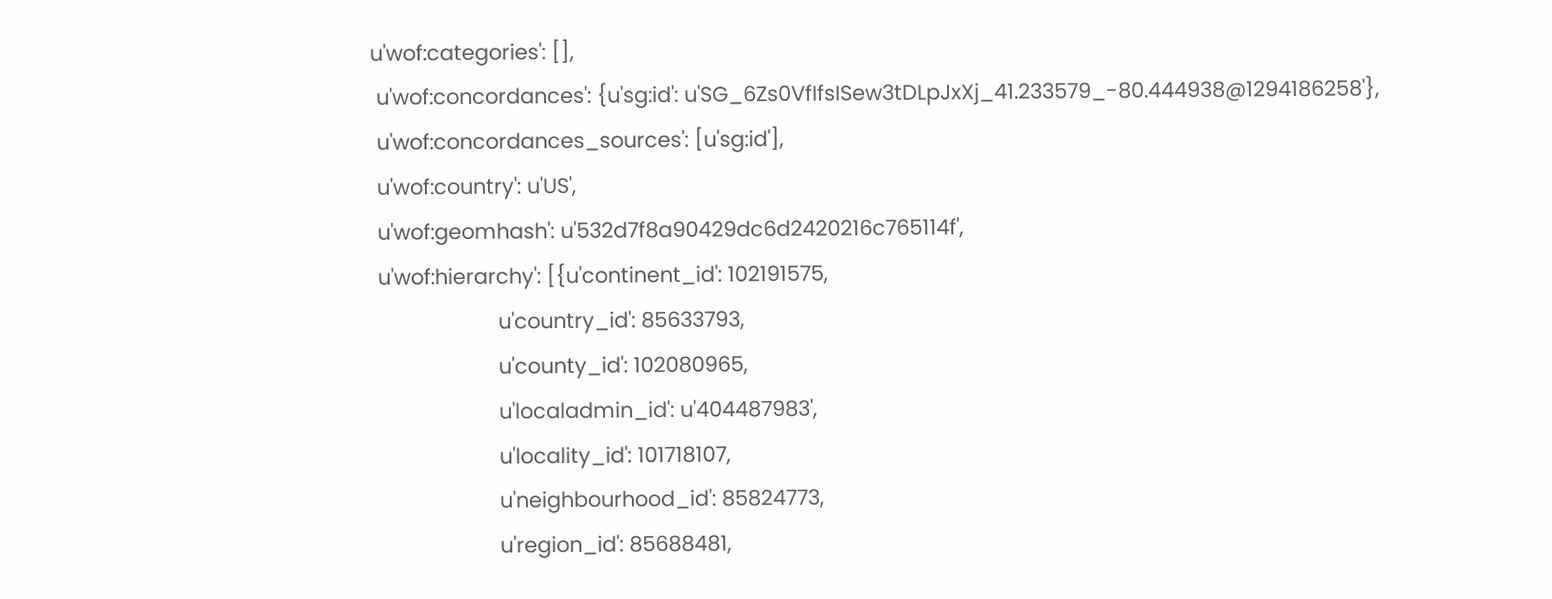u'wof:categories': [],
 u'wof:concordances': {u'sg:id': u'SG_6Zs0VfIfsISew3tDLpJxXj_41.233579_-80.444938@1294186258'},
 u'wof:concordances_sources': [u'sg:id'],
 u'wof:country': u'US',
 u'wof:geomhash': u'532d7f8a90429dc6d2420216c765114f',
 u'wof:hierarchy': [{u'continent_id': 102191575,
                     u'country_id': 85633793,
                     u'county_id': 102080965,
                     u'localadmin_id': u'404487983',
                     u'locality_id': 101718107,
                     u'neighbourhood_id': 85824773,
                     u'region_id': 85688481,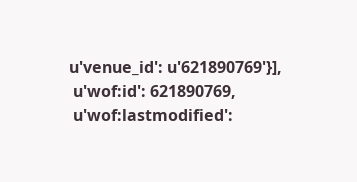u'venue_id': u'621890769'}],
 u'wof:id': 621890769,
 u'wof:lastmodified':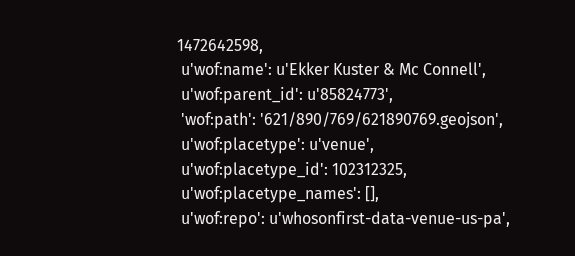1472642598,
 u'wof:name': u'Ekker Kuster & Mc Connell',
 u'wof:parent_id': u'85824773',
 'wof:path': '621/890/769/621890769.geojson',
 u'wof:placetype': u'venue',
 u'wof:placetype_id': 102312325,
 u'wof:placetype_names': [],
 u'wof:repo': u'whosonfirst-data-venue-us-pa',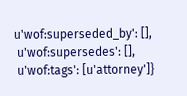u'wof:superseded_by': [],
 u'wof:supersedes': [],
 u'wof:tags': [u'attorney']}